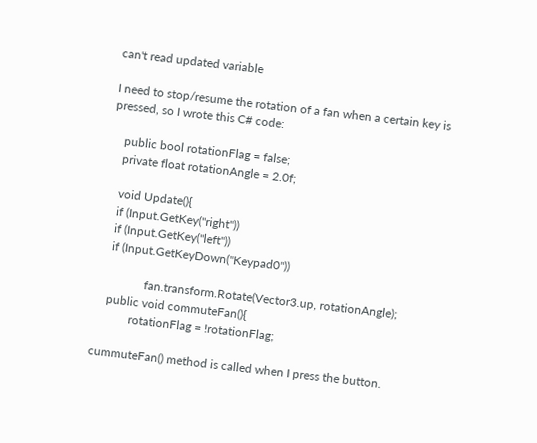can't read updated variable

I need to stop/resume the rotation of a fan when a certain key is pressed, so I wrote this C# code:

    public bool rotationFlag = false;
    private float rotationAngle = 2.0f;

    void Update(){
    if (Input.GetKey("right"))
    if (Input.GetKey("left"))
    if (Input.GetKeyDown("Keypad0"))

                fan.transform.Rotate(Vector3.up, rotationAngle);
    public void commuteFan(){
            rotationFlag = !rotationFlag;

cummuteFan() method is called when I press the button.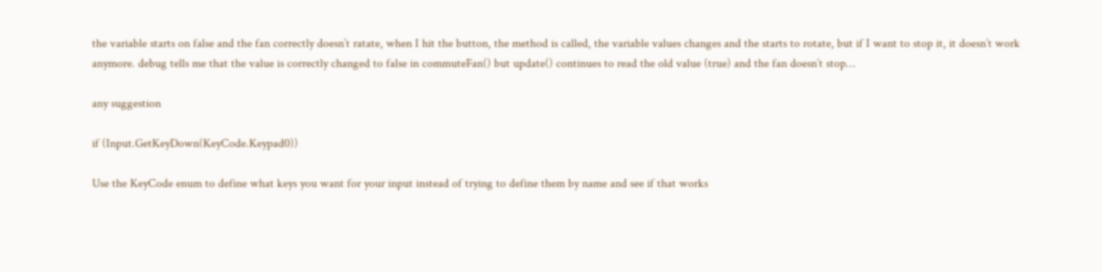the variable starts on false and the fan correctly doesn’t ratate, when I hit the button, the method is called, the variable values changes and the starts to rotate, but if I want to stop it, it doesn’t work anymore. debug tells me that the value is correctly changed to false in commuteFan() but update() continues to read the old value (true) and the fan doesn’t stop…

any suggestion

if (Input.GetKeyDown(KeyCode.Keypad0))

Use the KeyCode enum to define what keys you want for your input instead of trying to define them by name and see if that works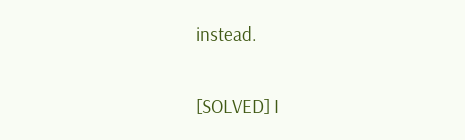instead.

[SOLVED] I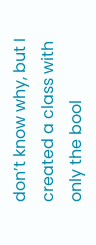don’t know why, but I created a class with only the bool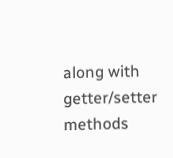along with getter/setter methods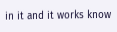in it and it works know